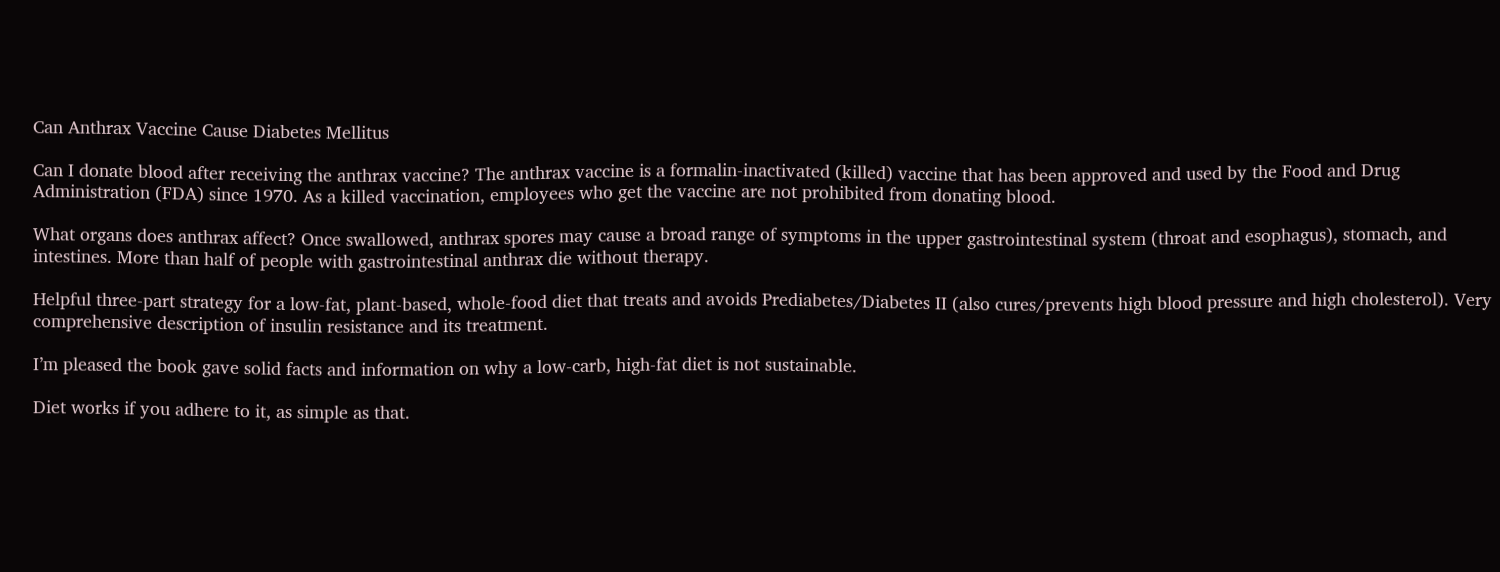Can Anthrax Vaccine Cause Diabetes Mellitus

Can I donate blood after receiving the anthrax vaccine? The anthrax vaccine is a formalin-inactivated (killed) vaccine that has been approved and used by the Food and Drug Administration (FDA) since 1970. As a killed vaccination, employees who get the vaccine are not prohibited from donating blood.

What organs does anthrax affect? Once swallowed, anthrax spores may cause a broad range of symptoms in the upper gastrointestinal system (throat and esophagus), stomach, and intestines. More than half of people with gastrointestinal anthrax die without therapy.

Helpful three-part strategy for a low-fat, plant-based, whole-food diet that treats and avoids Prediabetes/Diabetes II (also cures/prevents high blood pressure and high cholesterol). Very comprehensive description of insulin resistance and its treatment.

I’m pleased the book gave solid facts and information on why a low-carb, high-fat diet is not sustainable.

Diet works if you adhere to it, as simple as that.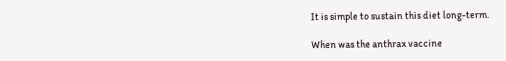It is simple to sustain this diet long-term.

When was the anthrax vaccine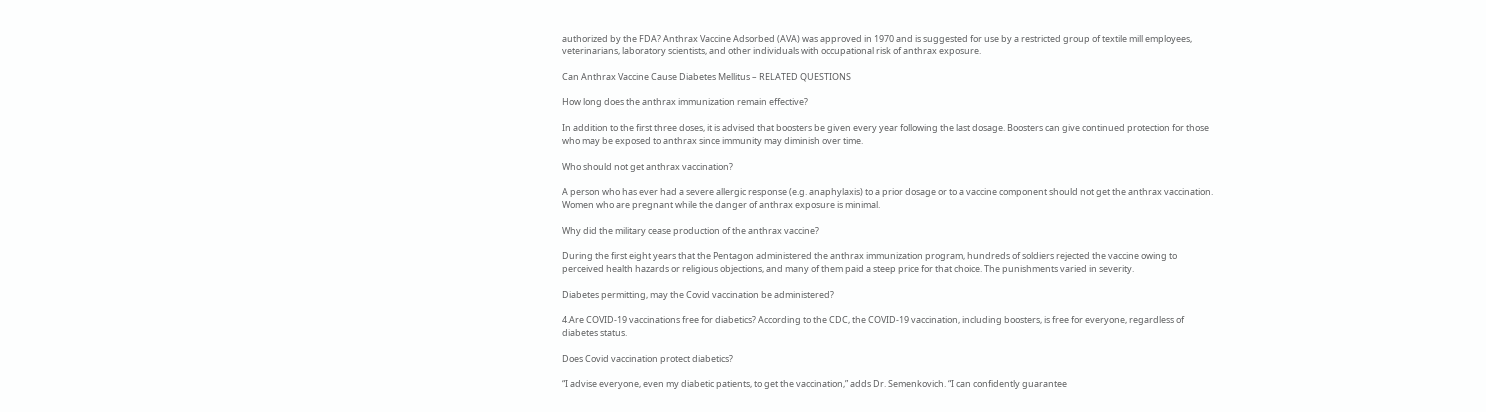authorized by the FDA? Anthrax Vaccine Adsorbed (AVA) was approved in 1970 and is suggested for use by a restricted group of textile mill employees, veterinarians, laboratory scientists, and other individuals with occupational risk of anthrax exposure.

Can Anthrax Vaccine Cause Diabetes Mellitus – RELATED QUESTIONS

How long does the anthrax immunization remain effective?

In addition to the first three doses, it is advised that boosters be given every year following the last dosage. Boosters can give continued protection for those who may be exposed to anthrax since immunity may diminish over time.

Who should not get anthrax vaccination?

A person who has ever had a severe allergic response (e.g. anaphylaxis) to a prior dosage or to a vaccine component should not get the anthrax vaccination. Women who are pregnant while the danger of anthrax exposure is minimal.

Why did the military cease production of the anthrax vaccine?

During the first eight years that the Pentagon administered the anthrax immunization program, hundreds of soldiers rejected the vaccine owing to perceived health hazards or religious objections, and many of them paid a steep price for that choice. The punishments varied in severity.

Diabetes permitting, may the Covid vaccination be administered?

4.Are COVID-19 vaccinations free for diabetics? According to the CDC, the COVID-19 vaccination, including boosters, is free for everyone, regardless of diabetes status.

Does Covid vaccination protect diabetics?

“I advise everyone, even my diabetic patients, to get the vaccination,” adds Dr. Semenkovich. “I can confidently guarantee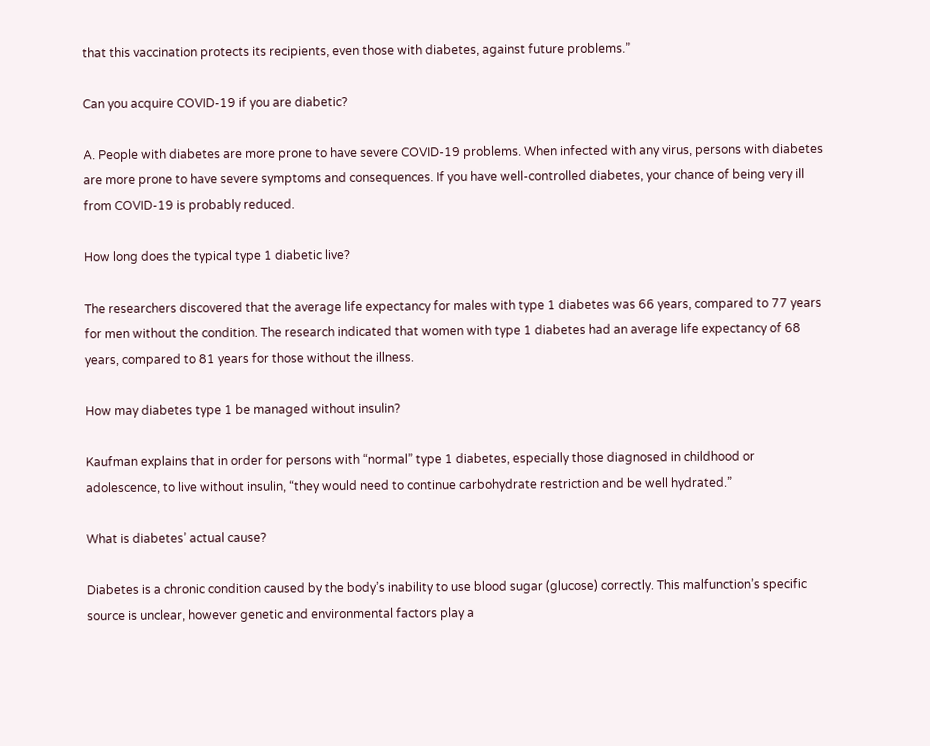that this vaccination protects its recipients, even those with diabetes, against future problems.”

Can you acquire COVID-19 if you are diabetic?

A. People with diabetes are more prone to have severe COVID-19 problems. When infected with any virus, persons with diabetes are more prone to have severe symptoms and consequences. If you have well-controlled diabetes, your chance of being very ill from COVID-19 is probably reduced.

How long does the typical type 1 diabetic live?

The researchers discovered that the average life expectancy for males with type 1 diabetes was 66 years, compared to 77 years for men without the condition. The research indicated that women with type 1 diabetes had an average life expectancy of 68 years, compared to 81 years for those without the illness.

How may diabetes type 1 be managed without insulin?

Kaufman explains that in order for persons with “normal” type 1 diabetes, especially those diagnosed in childhood or adolescence, to live without insulin, “they would need to continue carbohydrate restriction and be well hydrated.”

What is diabetes’ actual cause?

Diabetes is a chronic condition caused by the body’s inability to use blood sugar (glucose) correctly. This malfunction’s specific source is unclear, however genetic and environmental factors play a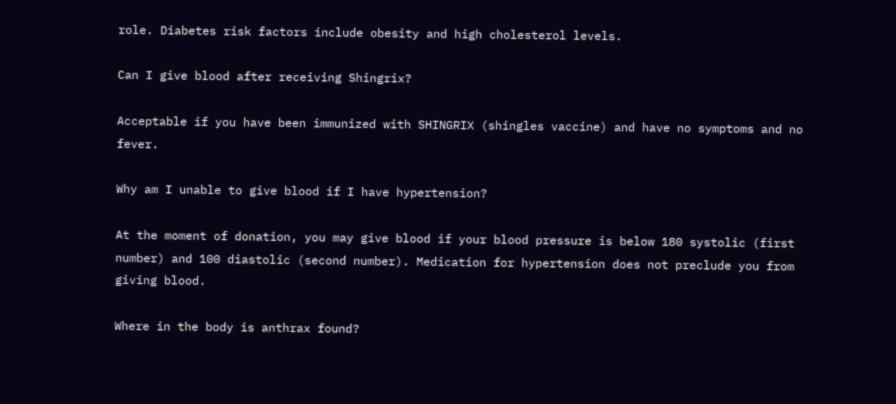role. Diabetes risk factors include obesity and high cholesterol levels.

Can I give blood after receiving Shingrix?

Acceptable if you have been immunized with SHINGRIX (shingles vaccine) and have no symptoms and no fever.

Why am I unable to give blood if I have hypertension?

At the moment of donation, you may give blood if your blood pressure is below 180 systolic (first number) and 100 diastolic (second number). Medication for hypertension does not preclude you from giving blood.

Where in the body is anthrax found?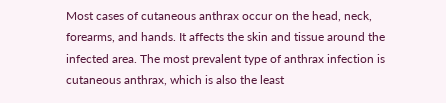Most cases of cutaneous anthrax occur on the head, neck, forearms, and hands. It affects the skin and tissue around the infected area. The most prevalent type of anthrax infection is cutaneous anthrax, which is also the least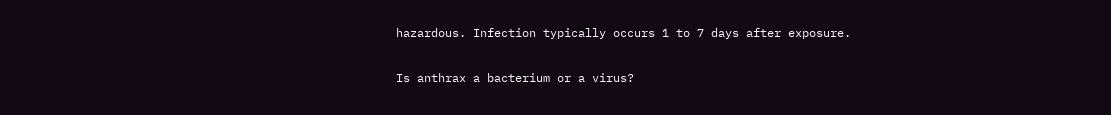hazardous. Infection typically occurs 1 to 7 days after exposure.

Is anthrax a bacterium or a virus?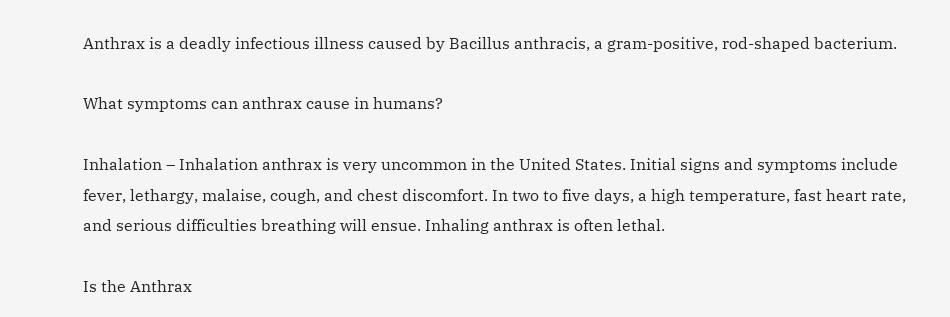Anthrax is a deadly infectious illness caused by Bacillus anthracis, a gram-positive, rod-shaped bacterium.

What symptoms can anthrax cause in humans?

Inhalation – Inhalation anthrax is very uncommon in the United States. Initial signs and symptoms include fever, lethargy, malaise, cough, and chest discomfort. In two to five days, a high temperature, fast heart rate, and serious difficulties breathing will ensue. Inhaling anthrax is often lethal.

Is the Anthrax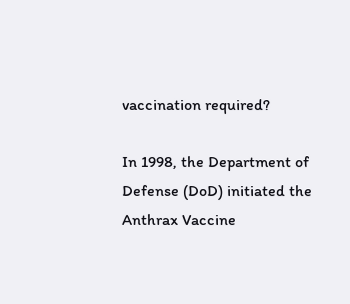vaccination required?

In 1998, the Department of Defense (DoD) initiated the Anthrax Vaccine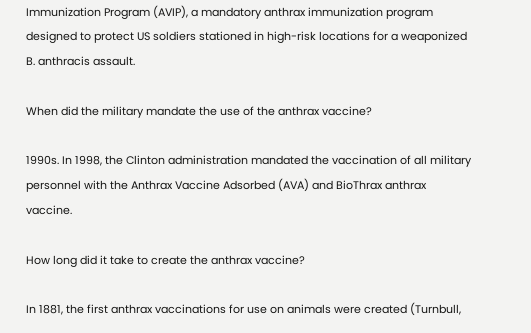Immunization Program (AVIP), a mandatory anthrax immunization program designed to protect US soldiers stationed in high-risk locations for a weaponized B. anthracis assault.

When did the military mandate the use of the anthrax vaccine?

1990s. In 1998, the Clinton administration mandated the vaccination of all military personnel with the Anthrax Vaccine Adsorbed (AVA) and BioThrax anthrax vaccine.

How long did it take to create the anthrax vaccine?

In 1881, the first anthrax vaccinations for use on animals were created (Turnbull,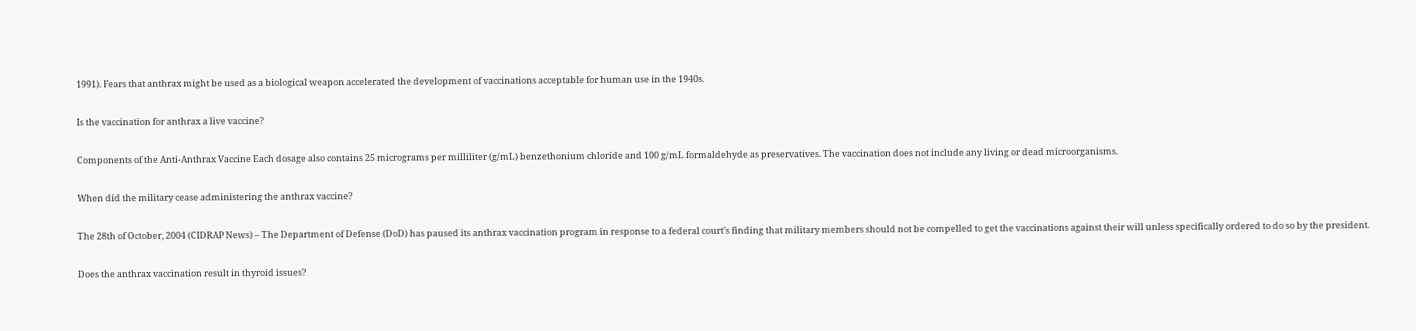1991). Fears that anthrax might be used as a biological weapon accelerated the development of vaccinations acceptable for human use in the 1940s.

Is the vaccination for anthrax a live vaccine?

Components of the Anti-Anthrax Vaccine Each dosage also contains 25 micrograms per milliliter (g/mL) benzethonium chloride and 100 g/mL formaldehyde as preservatives. The vaccination does not include any living or dead microorganisms.

When did the military cease administering the anthrax vaccine?

The 28th of October, 2004 (CIDRAP News) – The Department of Defense (DoD) has paused its anthrax vaccination program in response to a federal court’s finding that military members should not be compelled to get the vaccinations against their will unless specifically ordered to do so by the president.

Does the anthrax vaccination result in thyroid issues?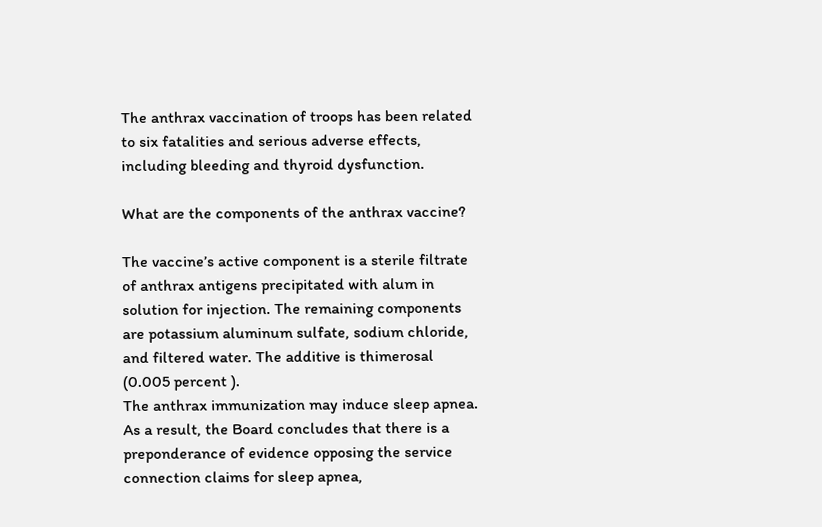The anthrax vaccination of troops has been related to six fatalities and serious adverse effects, including bleeding and thyroid dysfunction.

What are the components of the anthrax vaccine?

The vaccine’s active component is a sterile filtrate of anthrax antigens precipitated with alum in solution for injection. The remaining components are potassium aluminum sulfate, sodium chloride, and filtered water. The additive is thimerosal (0.005 percent ).
The anthrax immunization may induce sleep apnea.
As a result, the Board concludes that there is a preponderance of evidence opposing the service connection claims for sleep apnea,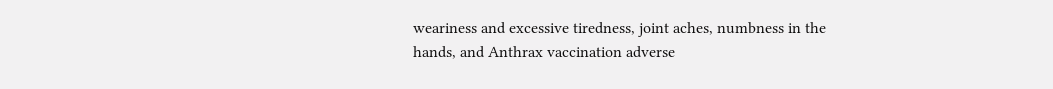weariness and excessive tiredness, joint aches, numbness in the hands, and Anthrax vaccination adverse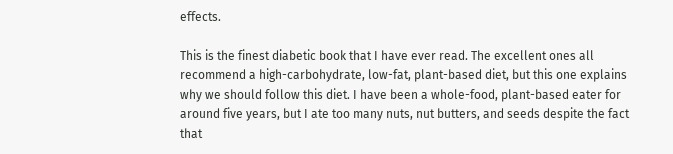effects.

This is the finest diabetic book that I have ever read. The excellent ones all recommend a high-carbohydrate, low-fat, plant-based diet, but this one explains why we should follow this diet. I have been a whole-food, plant-based eater for around five years, but I ate too many nuts, nut butters, and seeds despite the fact that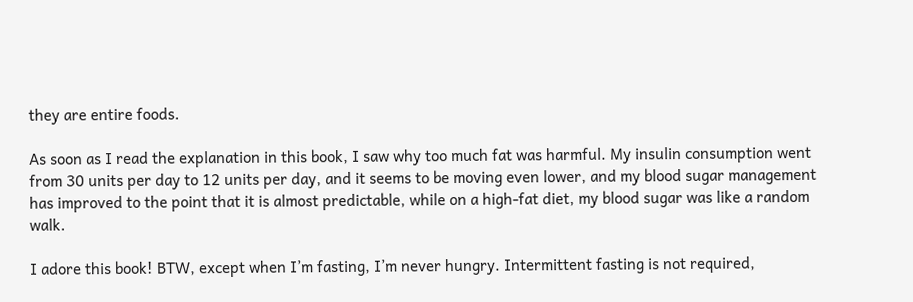they are entire foods.

As soon as I read the explanation in this book, I saw why too much fat was harmful. My insulin consumption went from 30 units per day to 12 units per day, and it seems to be moving even lower, and my blood sugar management has improved to the point that it is almost predictable, while on a high-fat diet, my blood sugar was like a random walk.

I adore this book! BTW, except when I’m fasting, I’m never hungry. Intermittent fasting is not required,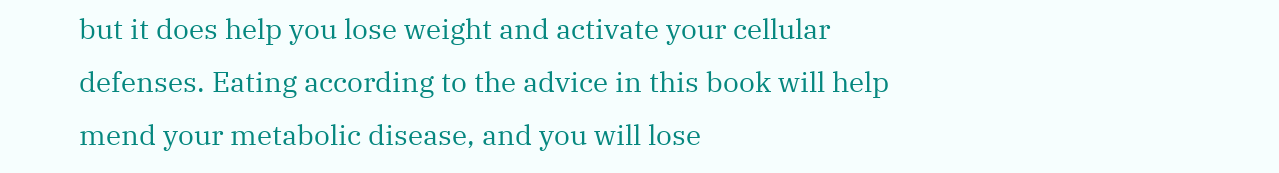but it does help you lose weight and activate your cellular defenses. Eating according to the advice in this book will help mend your metabolic disease, and you will lose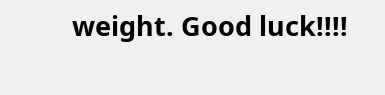weight. Good luck!!!!